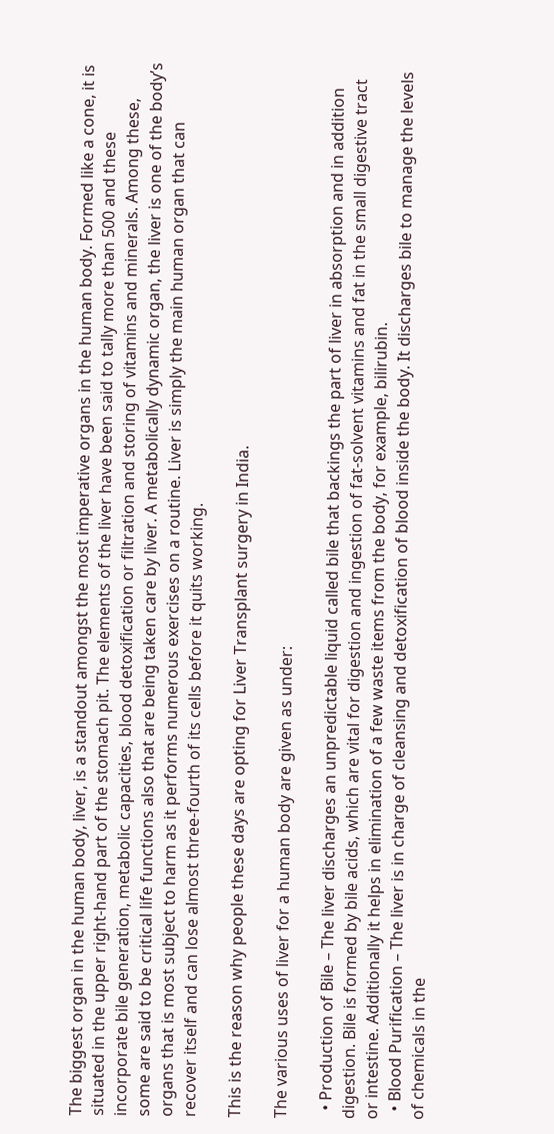The biggest organ in the human body, liver, is a standout amongst the most imperative organs in the human body. Formed like a cone, it is situated in the upper right-hand part of the stomach pit. The elements of the liver have been said to tally more than 500 and these incorporate bile generation, metabolic capacities, blood detoxification or filtration and storing of vitamins and minerals. Among these, some are said to be critical life functions also that are being taken care by liver. A metabolically dynamic organ, the liver is one of the body’s organs that is most subject to harm as it performs numerous exercises on a routine. Liver is simply the main human organ that can recover itself and can lose almost three-fourth of its cells before it quits working.

This is the reason why people these days are opting for Liver Transplant surgery in India.

The various uses of liver for a human body are given as under:

  • Production of Bile – The liver discharges an unpredictable liquid called bile that backings the part of liver in absorption and in addition digestion. Bile is formed by bile acids, which are vital for digestion and ingestion of fat-solvent vitamins and fat in the small digestive tract or intestine. Additionally it helps in elimination of a few waste items from the body, for example, bilirubin.
  • Blood Purification – The liver is in charge of cleansing and detoxification of blood inside the body. It discharges bile to manage the levels of chemicals in the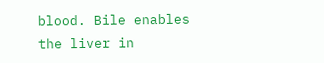blood. Bile enables the liver in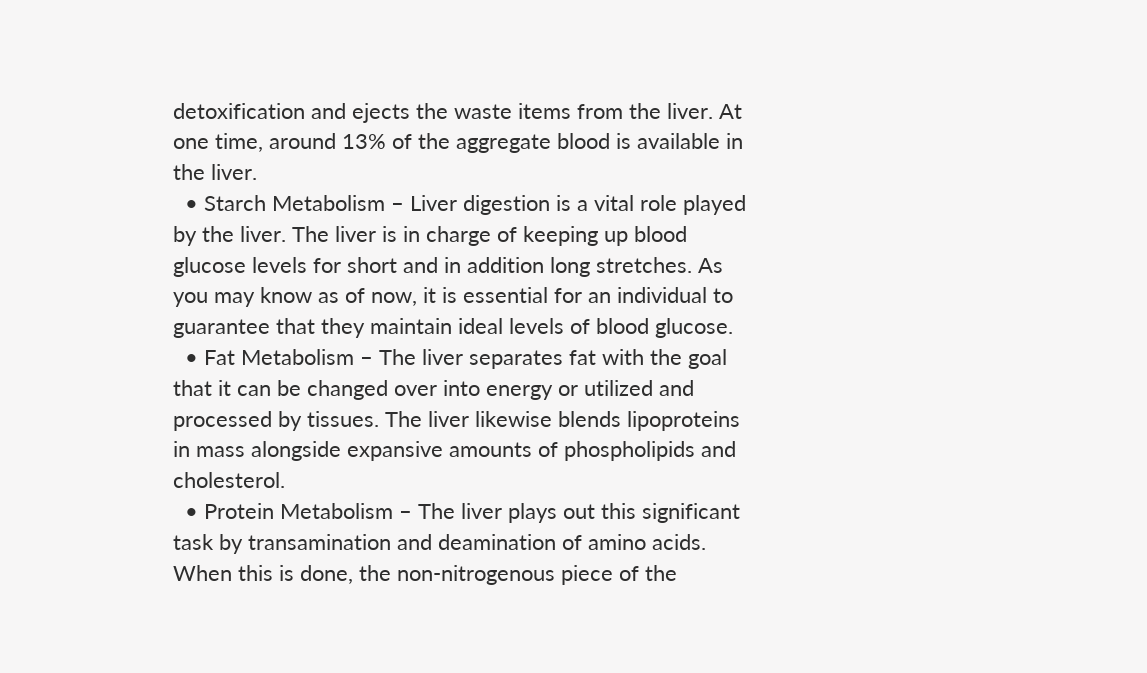detoxification and ejects the waste items from the liver. At one time, around 13% of the aggregate blood is available in the liver.
  • Starch Metabolism – Liver digestion is a vital role played by the liver. The liver is in charge of keeping up blood glucose levels for short and in addition long stretches. As you may know as of now, it is essential for an individual to guarantee that they maintain ideal levels of blood glucose.
  • Fat Metabolism – The liver separates fat with the goal that it can be changed over into energy or utilized and processed by tissues. The liver likewise blends lipoproteins in mass alongside expansive amounts of phospholipids and cholesterol.
  • Protein Metabolism – The liver plays out this significant task by transamination and deamination of amino acids. When this is done, the non-nitrogenous piece of the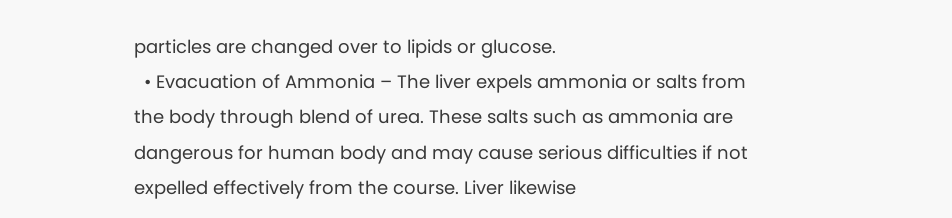particles are changed over to lipids or glucose.
  • Evacuation of Ammonia – The liver expels ammonia or salts from the body through blend of urea. These salts such as ammonia are dangerous for human body and may cause serious difficulties if not expelled effectively from the course. Liver likewise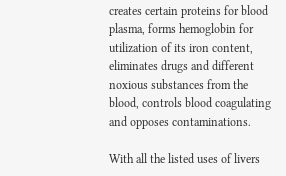creates certain proteins for blood plasma, forms hemoglobin for utilization of its iron content, eliminates drugs and different noxious substances from the blood, controls blood coagulating and opposes contaminations.

With all the listed uses of livers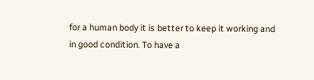for a human body it is better to keep it working and in good condition. To have a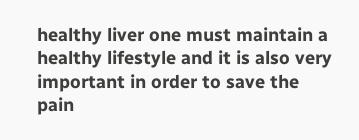healthy liver one must maintain a healthy lifestyle and it is also very important in order to save the pain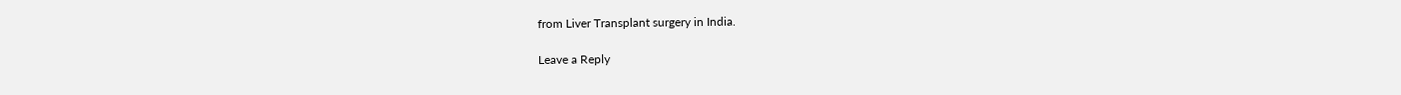from Liver Transplant surgery in India.

Leave a Reply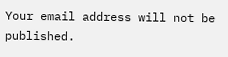Your email address will not be published.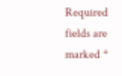Required fields are marked *